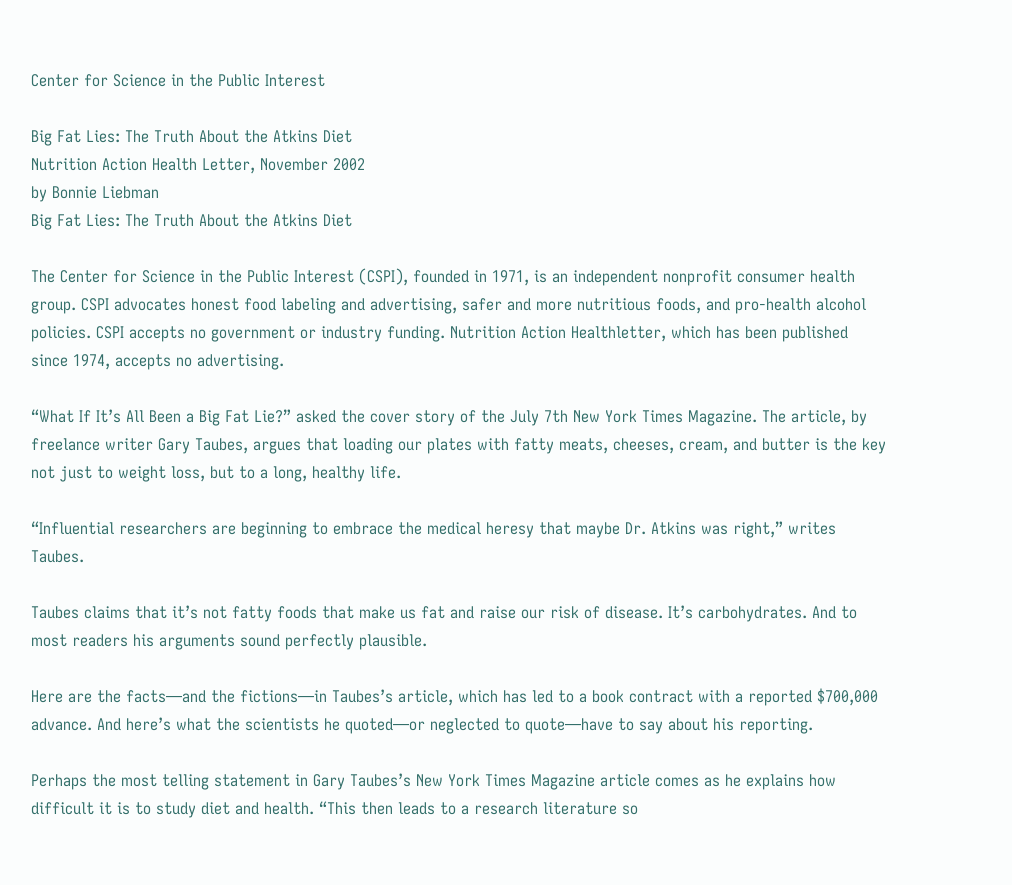Center for Science in the Public Interest

Big Fat Lies: The Truth About the Atkins Diet
Nutrition Action Health Letter, November 2002
by Bonnie Liebman
Big Fat Lies: The Truth About the Atkins Diet

The Center for Science in the Public Interest (CSPI), founded in 1971, is an independent nonprofit consumer health group. CSPI advocates honest food labeling and advertising, safer and more nutritious foods, and pro-health alcohol policies. CSPI accepts no government or industry funding. Nutrition Action Healthletter, which has been published since 1974, accepts no advertising.

“What If It’s All Been a Big Fat Lie?” asked the cover story of the July 7th New York Times Magazine. The article, by freelance writer Gary Taubes, argues that loading our plates with fatty meats, cheeses, cream, and butter is the key not just to weight loss, but to a long, healthy life.

“Influential researchers are beginning to embrace the medical heresy that maybe Dr. Atkins was right,” writes Taubes.

Taubes claims that it’s not fatty foods that make us fat and raise our risk of disease. It’s carbohydrates. And to most readers his arguments sound perfectly plausible.

Here are the facts—and the fictions—in Taubes’s article, which has led to a book contract with a reported $700,000 advance. And here’s what the scientists he quoted—or neglected to quote—have to say about his reporting.

Perhaps the most telling statement in Gary Taubes’s New York Times Magazine article comes as he explains how difficult it is to study diet and health. “This then leads to a research literature so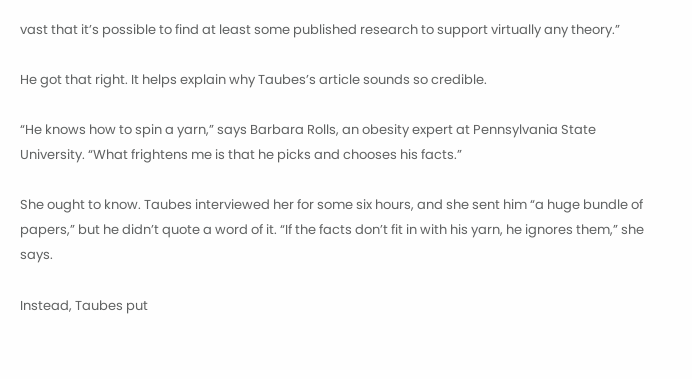vast that it’s possible to find at least some published research to support virtually any theory.”

He got that right. It helps explain why Taubes’s article sounds so credible.

“He knows how to spin a yarn,” says Barbara Rolls, an obesity expert at Pennsylvania State University. “What frightens me is that he picks and chooses his facts.”

She ought to know. Taubes interviewed her for some six hours, and she sent him “a huge bundle of papers,” but he didn’t quote a word of it. “If the facts don’t fit in with his yarn, he ignores them,” she says.

Instead, Taubes put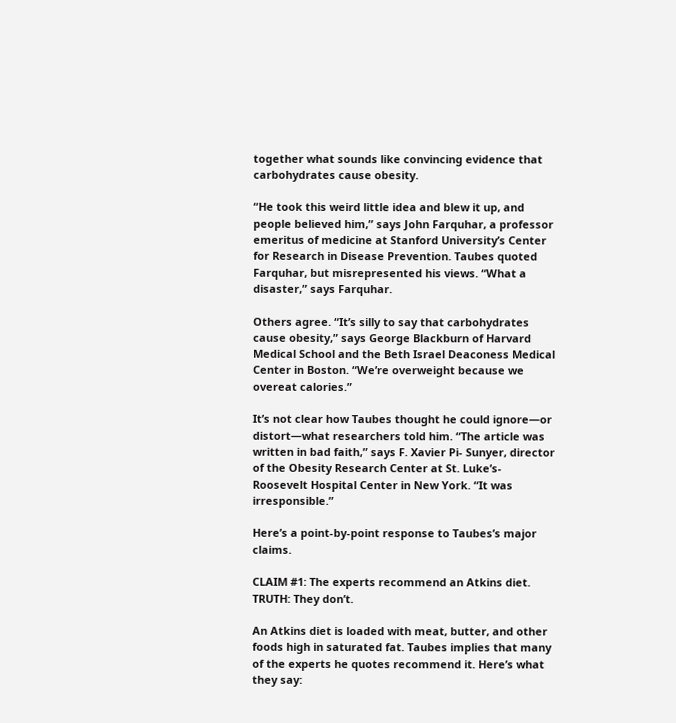together what sounds like convincing evidence that carbohydrates cause obesity.

“He took this weird little idea and blew it up, and people believed him,” says John Farquhar, a professor emeritus of medicine at Stanford University’s Center for Research in Disease Prevention. Taubes quoted Farquhar, but misrepresented his views. “What a disaster,” says Farquhar.

Others agree. “It’s silly to say that carbohydrates cause obesity,” says George Blackburn of Harvard Medical School and the Beth Israel Deaconess Medical Center in Boston. “We’re overweight because we overeat calories.”

It’s not clear how Taubes thought he could ignore—or distort—what researchers told him. “The article was written in bad faith,” says F. Xavier Pi- Sunyer, director of the Obesity Research Center at St. Luke’s-Roosevelt Hospital Center in New York. “It was irresponsible.”

Here’s a point-by-point response to Taubes’s major claims.

CLAIM #1: The experts recommend an Atkins diet.
TRUTH: They don’t.

An Atkins diet is loaded with meat, butter, and other foods high in saturated fat. Taubes implies that many of the experts he quotes recommend it. Here’s what they say: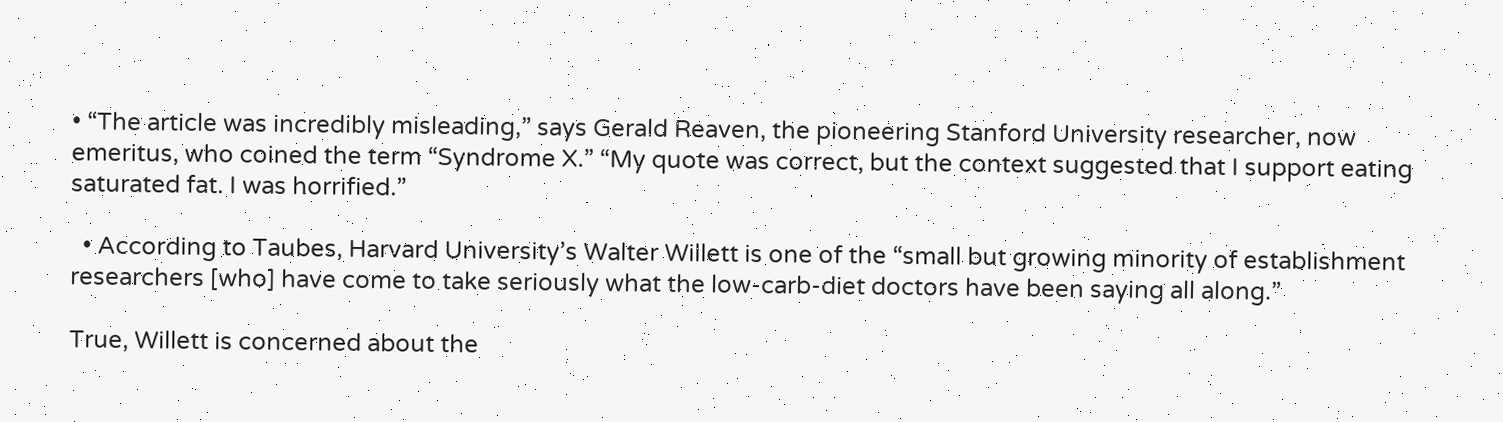• “The article was incredibly misleading,” says Gerald Reaven, the pioneering Stanford University researcher, now emeritus, who coined the term “Syndrome X.” “My quote was correct, but the context suggested that I support eating saturated fat. I was horrified.”

  • According to Taubes, Harvard University’s Walter Willett is one of the “small but growing minority of establishment researchers [who] have come to take seriously what the low-carb-diet doctors have been saying all along.”

True, Willett is concerned about the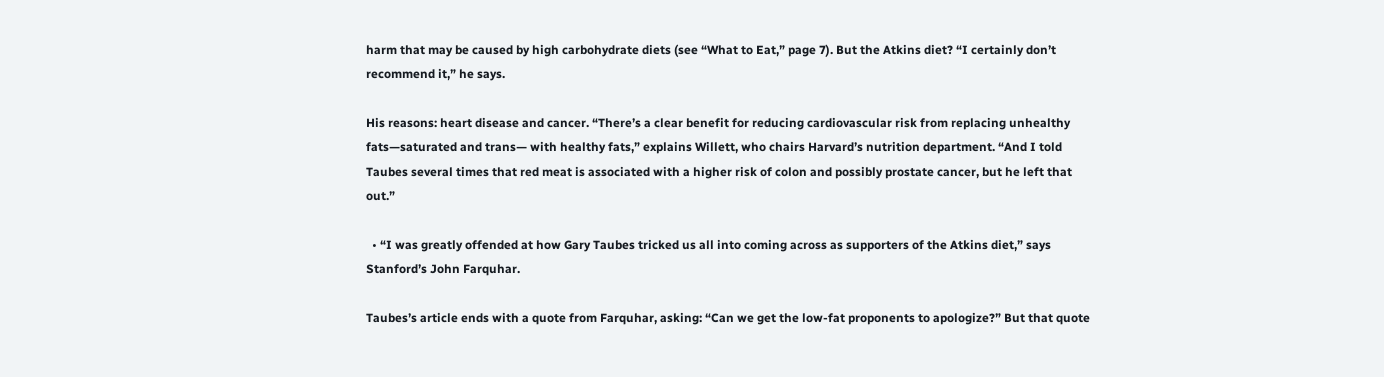harm that may be caused by high carbohydrate diets (see “What to Eat,” page 7). But the Atkins diet? “I certainly don’t recommend it,” he says.

His reasons: heart disease and cancer. “There’s a clear benefit for reducing cardiovascular risk from replacing unhealthy fats—saturated and trans— with healthy fats,” explains Willett, who chairs Harvard’s nutrition department. “And I told Taubes several times that red meat is associated with a higher risk of colon and possibly prostate cancer, but he left that out.”

  • “I was greatly offended at how Gary Taubes tricked us all into coming across as supporters of the Atkins diet,” says Stanford’s John Farquhar.

Taubes’s article ends with a quote from Farquhar, asking: “Can we get the low-fat proponents to apologize?” But that quote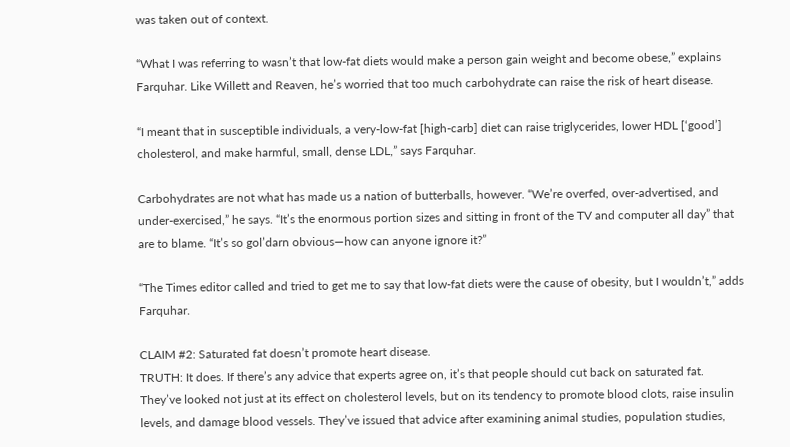was taken out of context.

“What I was referring to wasn’t that low-fat diets would make a person gain weight and become obese,” explains Farquhar. Like Willett and Reaven, he’s worried that too much carbohydrate can raise the risk of heart disease.

“I meant that in susceptible individuals, a very-low-fat [high-carb] diet can raise triglycerides, lower HDL [‘good’] cholesterol, and make harmful, small, dense LDL,” says Farquhar.

Carbohydrates are not what has made us a nation of butterballs, however. “We’re overfed, over-advertised, and under-exercised,” he says. “It’s the enormous portion sizes and sitting in front of the TV and computer all day” that are to blame. “It’s so gol’darn obvious—how can anyone ignore it?”

“The Times editor called and tried to get me to say that low-fat diets were the cause of obesity, but I wouldn’t,” adds Farquhar.

CLAIM #2: Saturated fat doesn’t promote heart disease.
TRUTH: It does. If there’s any advice that experts agree on, it’s that people should cut back on saturated fat. They’ve looked not just at its effect on cholesterol levels, but on its tendency to promote blood clots, raise insulin levels, and damage blood vessels. They’ve issued that advice after examining animal studies, population studies,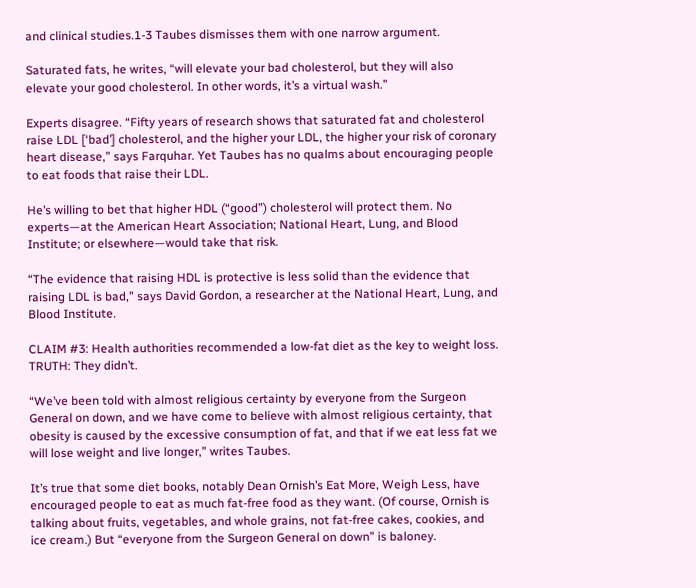and clinical studies.1-3 Taubes dismisses them with one narrow argument.

Saturated fats, he writes, “will elevate your bad cholesterol, but they will also elevate your good cholesterol. In other words, it’s a virtual wash.”

Experts disagree. “Fifty years of research shows that saturated fat and cholesterol raise LDL [‘bad’] cholesterol, and the higher your LDL, the higher your risk of coronary heart disease,” says Farquhar. Yet Taubes has no qualms about encouraging people to eat foods that raise their LDL.

He’s willing to bet that higher HDL (“good”) cholesterol will protect them. No experts—at the American Heart Association; National Heart, Lung, and Blood Institute; or elsewhere—would take that risk.

“The evidence that raising HDL is protective is less solid than the evidence that raising LDL is bad,” says David Gordon, a researcher at the National Heart, Lung, and Blood Institute.

CLAIM #3: Health authorities recommended a low-fat diet as the key to weight loss.
TRUTH: They didn’t.

“We’ve been told with almost religious certainty by everyone from the Surgeon General on down, and we have come to believe with almost religious certainty, that obesity is caused by the excessive consumption of fat, and that if we eat less fat we will lose weight and live longer,” writes Taubes.

It’s true that some diet books, notably Dean Ornish’s Eat More, Weigh Less, have encouraged people to eat as much fat-free food as they want. (Of course, Ornish is talking about fruits, vegetables, and whole grains, not fat-free cakes, cookies, and ice cream.) But “everyone from the Surgeon General on down” is baloney.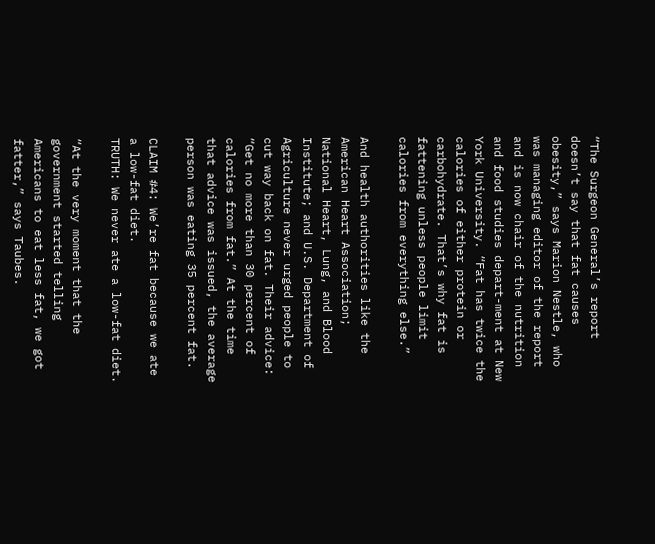“The Surgeon General’s report doesn’t say that fat causes obesity,” says Marion Nestle, who was managing editor of the report and is now chair of the nutrition and food studies depart-ment at New York University. “Fat has twice the calories of either protein or carbohydrate. That’s why fat is fattening unless people limit calories from everything else.”

And health authorities like the American Heart Association; National Heart, Lung, and Blood Institute; and U.S. Department of Agriculture never urged people to cut way back on fat. Their advice: “Get no more than 30 percent of calories from fat.” At the time that advice was issued, the average person was eating 35 percent fat.

CLAIM #4: We’re fat because we ate a low-fat diet.
TRUTH: We never ate a low-fat diet.

“At the very moment that the government started telling Americans to eat less fat, we got fatter,” says Taubes.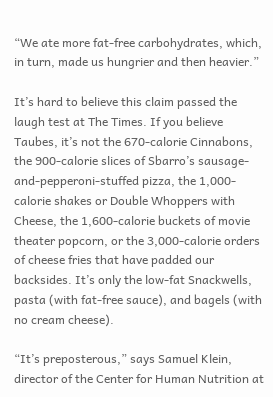“We ate more fat-free carbohydrates, which, in turn, made us hungrier and then heavier.”

It’s hard to believe this claim passed the laugh test at The Times. If you believe Taubes, it’s not the 670-calorie Cinnabons, the 900-calorie slices of Sbarro’s sausage-and-pepperoni-stuffed pizza, the 1,000-calorie shakes or Double Whoppers with Cheese, the 1,600-calorie buckets of movie theater popcorn, or the 3,000-calorie orders of cheese fries that have padded our backsides. It’s only the low-fat Snackwells, pasta (with fat-free sauce), and bagels (with no cream cheese).

“It’s preposterous,” says Samuel Klein, director of the Center for Human Nutrition at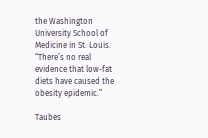the Washington University School of Medicine in St. Louis. “There’s no real evidence that low-fat diets have caused the obesity epidemic.”

Taubes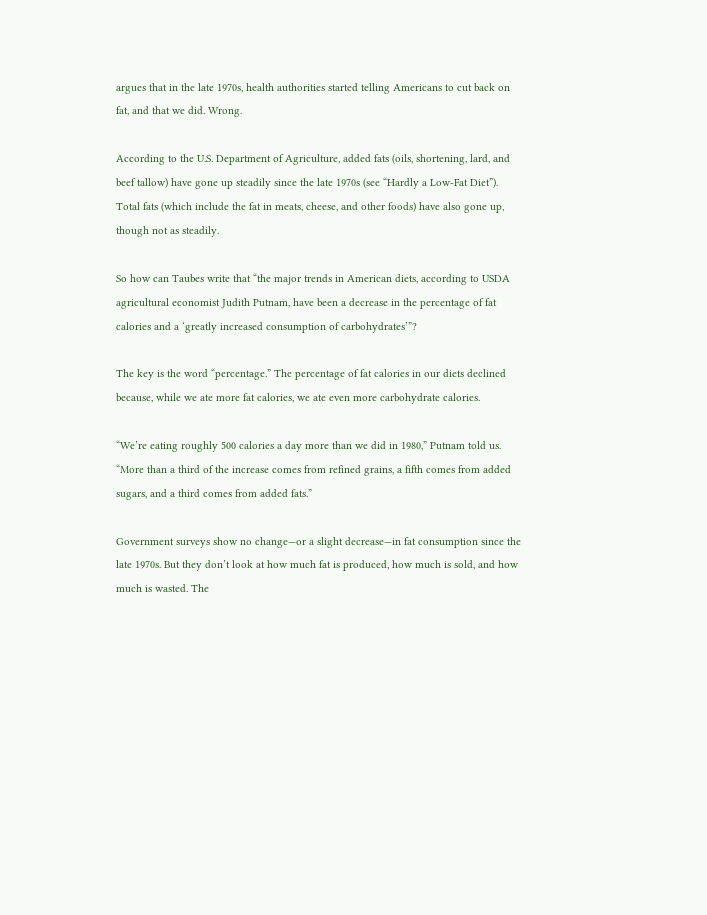argues that in the late 1970s, health authorities started telling Americans to cut back on fat, and that we did. Wrong.

According to the U.S. Department of Agriculture, added fats (oils, shortening, lard, and beef tallow) have gone up steadily since the late 1970s (see “Hardly a Low-Fat Diet”). Total fats (which include the fat in meats, cheese, and other foods) have also gone up, though not as steadily.

So how can Taubes write that “the major trends in American diets, according to USDA agricultural economist Judith Putnam, have been a decrease in the percentage of fat calories and a ‘greatly increased consumption of carbohydrates’”?

The key is the word “percentage.” The percentage of fat calories in our diets declined because, while we ate more fat calories, we ate even more carbohydrate calories.

“We’re eating roughly 500 calories a day more than we did in 1980,” Putnam told us. “More than a third of the increase comes from refined grains, a fifth comes from added sugars, and a third comes from added fats.”

Government surveys show no change—or a slight decrease—in fat consumption since the late 1970s. But they don’t look at how much fat is produced, how much is sold, and how much is wasted. The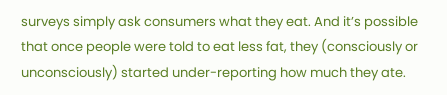surveys simply ask consumers what they eat. And it’s possible that once people were told to eat less fat, they (consciously or unconsciously) started under-reporting how much they ate.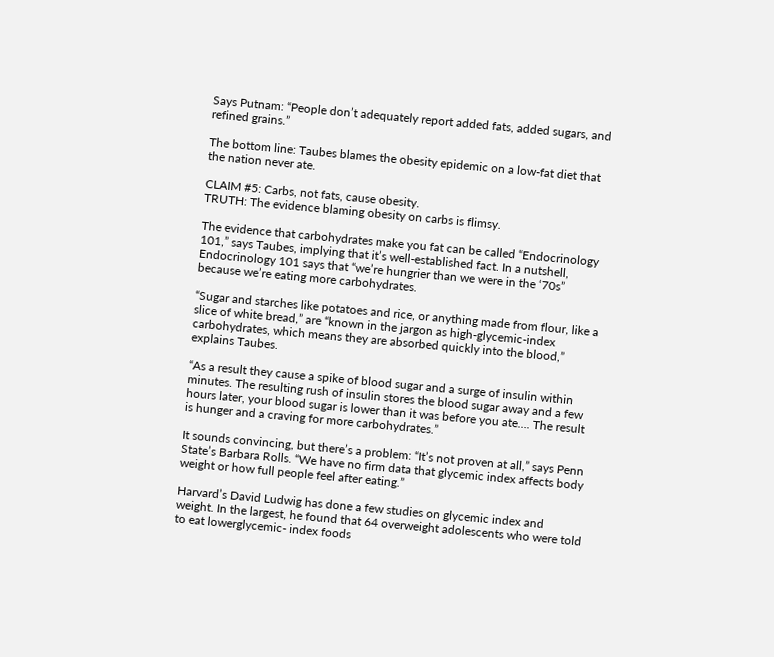Says Putnam: “People don’t adequately report added fats, added sugars, and refined grains.”

The bottom line: Taubes blames the obesity epidemic on a low-fat diet that the nation never ate.

CLAIM #5: Carbs, not fats, cause obesity.
TRUTH: The evidence blaming obesity on carbs is flimsy.

The evidence that carbohydrates make you fat can be called “Endocrinology 101,” says Taubes, implying that it’s well-established fact. In a nutshell, Endocrinology 101 says that “we’re hungrier than we were in the ‘70s” because we’re eating more carbohydrates.

“Sugar and starches like potatoes and rice, or anything made from flour, like a slice of white bread,” are “known in the jargon as high-glycemic-index carbohydrates, which means they are absorbed quickly into the blood,” explains Taubes.

“As a result they cause a spike of blood sugar and a surge of insulin within minutes. The resulting rush of insulin stores the blood sugar away and a few hours later, your blood sugar is lower than it was before you ate…. The result is hunger and a craving for more carbohydrates.”

It sounds convincing, but there’s a problem: “It’s not proven at all,” says Penn State’s Barbara Rolls. “We have no firm data that glycemic index affects body weight or how full people feel after eating.”

Harvard’s David Ludwig has done a few studies on glycemic index and weight. In the largest, he found that 64 overweight adolescents who were told to eat lowerglycemic- index foods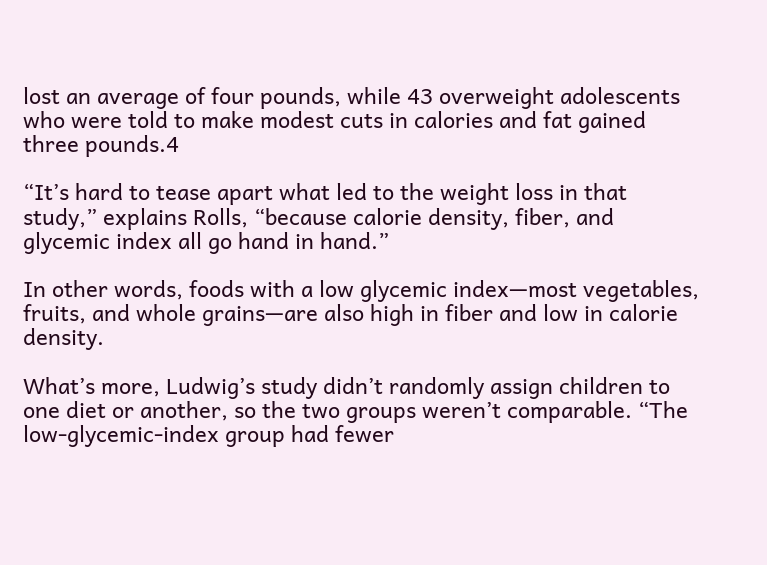lost an average of four pounds, while 43 overweight adolescents who were told to make modest cuts in calories and fat gained three pounds.4

“It’s hard to tease apart what led to the weight loss in that study,” explains Rolls, “because calorie density, fiber, and glycemic index all go hand in hand.”

In other words, foods with a low glycemic index—most vegetables, fruits, and whole grains—are also high in fiber and low in calorie density.

What’s more, Ludwig’s study didn’t randomly assign children to one diet or another, so the two groups weren’t comparable. “The low-glycemic-index group had fewer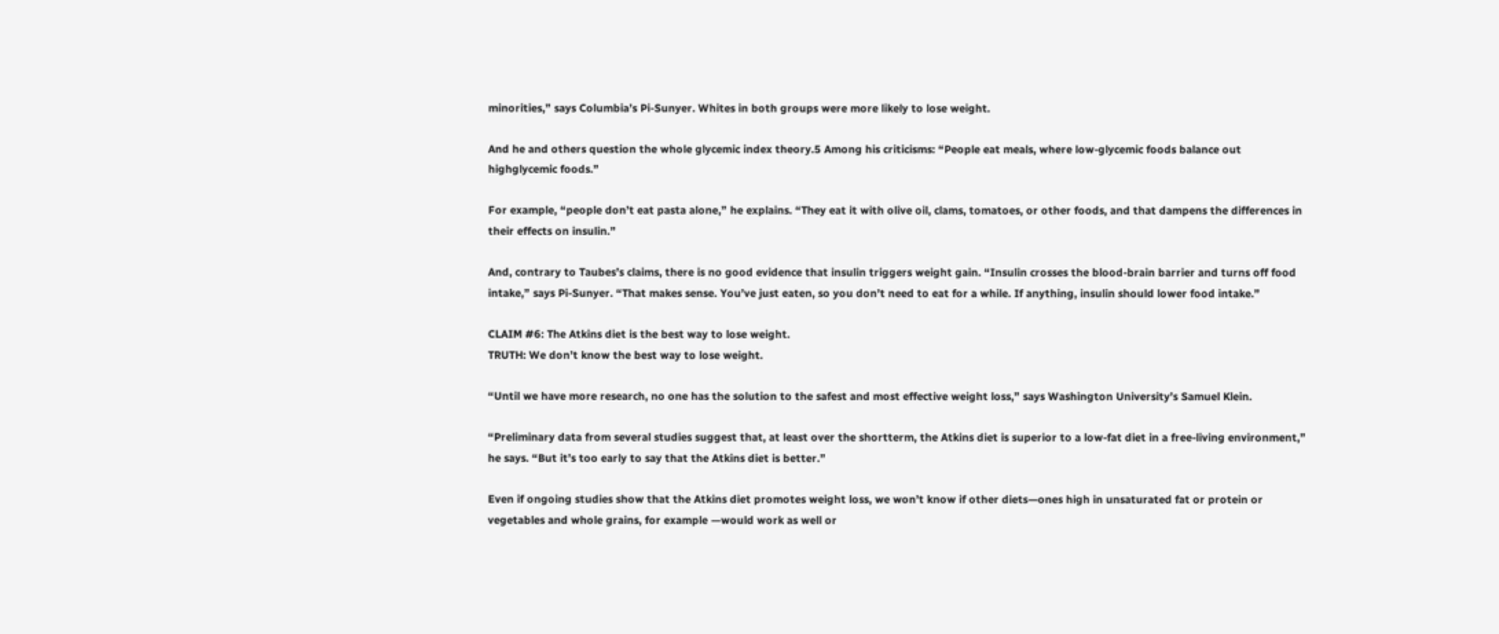minorities,” says Columbia’s Pi-Sunyer. Whites in both groups were more likely to lose weight.

And he and others question the whole glycemic index theory.5 Among his criticisms: “People eat meals, where low-glycemic foods balance out highglycemic foods.”

For example, “people don’t eat pasta alone,” he explains. “They eat it with olive oil, clams, tomatoes, or other foods, and that dampens the differences in their effects on insulin.”

And, contrary to Taubes’s claims, there is no good evidence that insulin triggers weight gain. “Insulin crosses the blood-brain barrier and turns off food intake,” says Pi-Sunyer. “That makes sense. You’ve just eaten, so you don’t need to eat for a while. If anything, insulin should lower food intake.”

CLAIM #6: The Atkins diet is the best way to lose weight.
TRUTH: We don’t know the best way to lose weight.

“Until we have more research, no one has the solution to the safest and most effective weight loss,” says Washington University’s Samuel Klein.

“Preliminary data from several studies suggest that, at least over the shortterm, the Atkins diet is superior to a low-fat diet in a free-living environment,” he says. “But it’s too early to say that the Atkins diet is better.”

Even if ongoing studies show that the Atkins diet promotes weight loss, we won’t know if other diets—ones high in unsaturated fat or protein or vegetables and whole grains, for example —would work as well or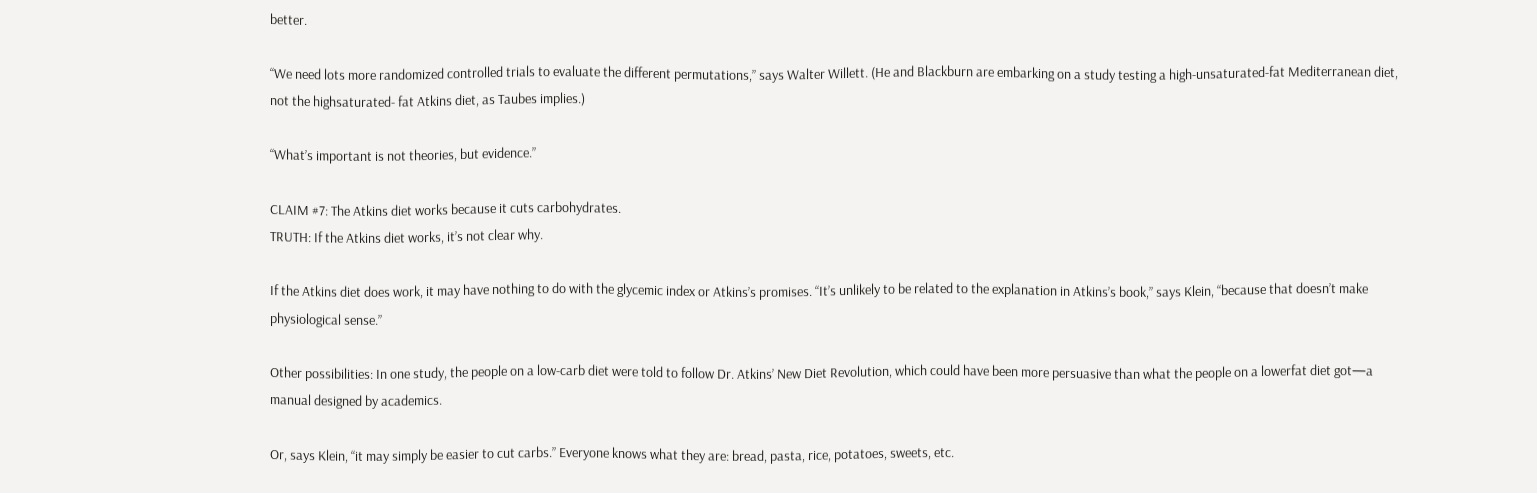better.

“We need lots more randomized controlled trials to evaluate the different permutations,” says Walter Willett. (He and Blackburn are embarking on a study testing a high-unsaturated-fat Mediterranean diet, not the highsaturated- fat Atkins diet, as Taubes implies.)

“What’s important is not theories, but evidence.”

CLAIM #7: The Atkins diet works because it cuts carbohydrates.
TRUTH: If the Atkins diet works, it’s not clear why.

If the Atkins diet does work, it may have nothing to do with the glycemic index or Atkins’s promises. “It’s unlikely to be related to the explanation in Atkins’s book,” says Klein, “because that doesn’t make physiological sense.”

Other possibilities: In one study, the people on a low-carb diet were told to follow Dr. Atkins’ New Diet Revolution, which could have been more persuasive than what the people on a lowerfat diet got—a manual designed by academics.

Or, says Klein, “it may simply be easier to cut carbs.” Everyone knows what they are: bread, pasta, rice, potatoes, sweets, etc.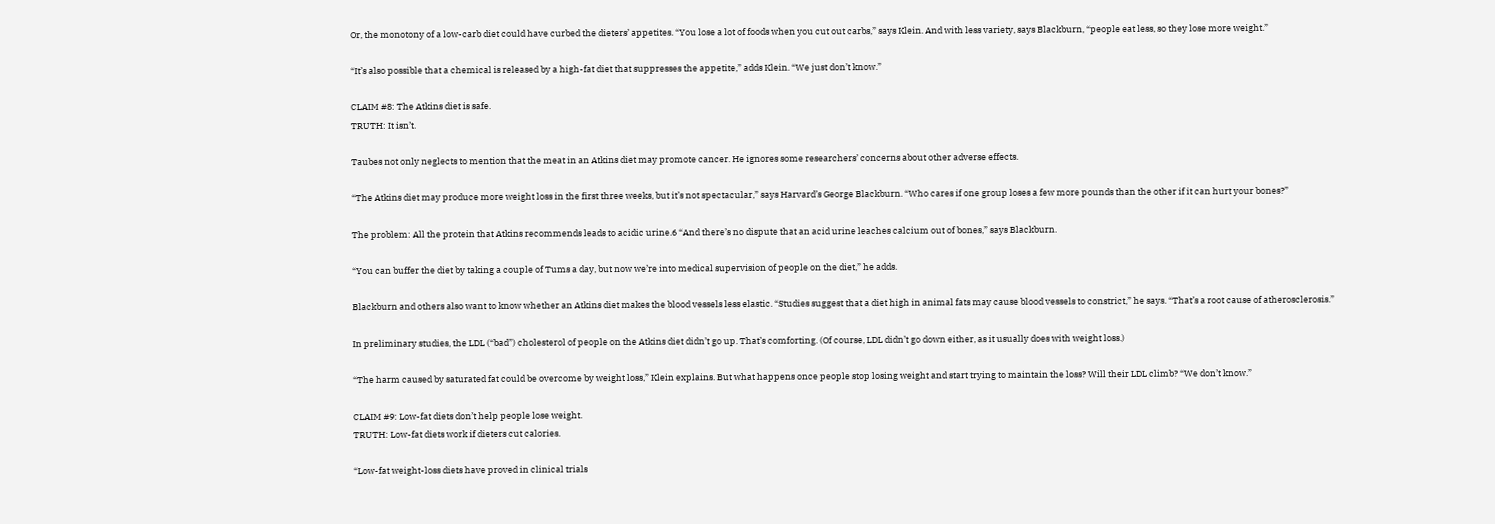Or, the monotony of a low-carb diet could have curbed the dieters’ appetites. “You lose a lot of foods when you cut out carbs,” says Klein. And with less variety, says Blackburn, “people eat less, so they lose more weight.”

“It’s also possible that a chemical is released by a high-fat diet that suppresses the appetite,” adds Klein. “We just don’t know.”

CLAIM #8: The Atkins diet is safe.
TRUTH: It isn’t.

Taubes not only neglects to mention that the meat in an Atkins diet may promote cancer. He ignores some researchers’ concerns about other adverse effects.

“The Atkins diet may produce more weight loss in the first three weeks, but it’s not spectacular,” says Harvard’s George Blackburn. “Who cares if one group loses a few more pounds than the other if it can hurt your bones?”

The problem: All the protein that Atkins recommends leads to acidic urine.6 “And there’s no dispute that an acid urine leaches calcium out of bones,” says Blackburn.

“You can buffer the diet by taking a couple of Tums a day, but now we’re into medical supervision of people on the diet,” he adds.

Blackburn and others also want to know whether an Atkins diet makes the blood vessels less elastic. “Studies suggest that a diet high in animal fats may cause blood vessels to constrict,” he says. “That’s a root cause of atherosclerosis.”

In preliminary studies, the LDL (“bad”) cholesterol of people on the Atkins diet didn’t go up. That’s comforting. (Of course, LDL didn’t go down either, as it usually does with weight loss.)

“The harm caused by saturated fat could be overcome by weight loss,” Klein explains. But what happens once people stop losing weight and start trying to maintain the loss? Will their LDL climb? “We don’t know.”

CLAIM #9: Low-fat diets don’t help people lose weight.
TRUTH: Low-fat diets work if dieters cut calories.

“Low-fat weight-loss diets have proved in clinical trials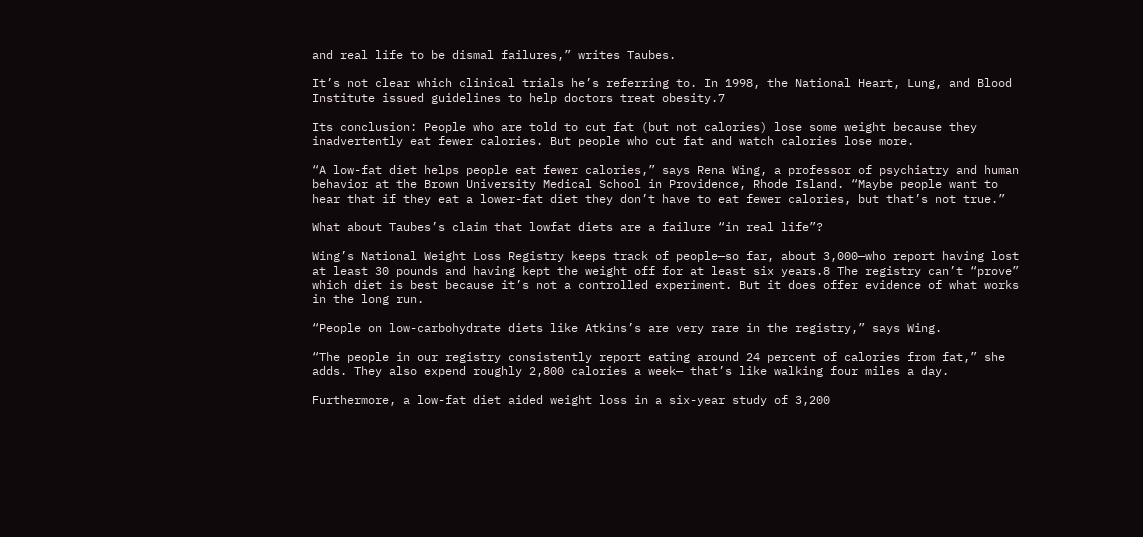and real life to be dismal failures,” writes Taubes.

It’s not clear which clinical trials he’s referring to. In 1998, the National Heart, Lung, and Blood Institute issued guidelines to help doctors treat obesity.7

Its conclusion: People who are told to cut fat (but not calories) lose some weight because they inadvertently eat fewer calories. But people who cut fat and watch calories lose more.

“A low-fat diet helps people eat fewer calories,” says Rena Wing, a professor of psychiatry and human behavior at the Brown University Medical School in Providence, Rhode Island. “Maybe people want to hear that if they eat a lower-fat diet they don’t have to eat fewer calories, but that’s not true.”

What about Taubes’s claim that lowfat diets are a failure “in real life”?

Wing’s National Weight Loss Registry keeps track of people—so far, about 3,000—who report having lost at least 30 pounds and having kept the weight off for at least six years.8 The registry can’t “prove” which diet is best because it’s not a controlled experiment. But it does offer evidence of what works in the long run.

“People on low-carbohydrate diets like Atkins’s are very rare in the registry,” says Wing.

“The people in our registry consistently report eating around 24 percent of calories from fat,” she adds. They also expend roughly 2,800 calories a week— that’s like walking four miles a day.

Furthermore, a low-fat diet aided weight loss in a six-year study of 3,200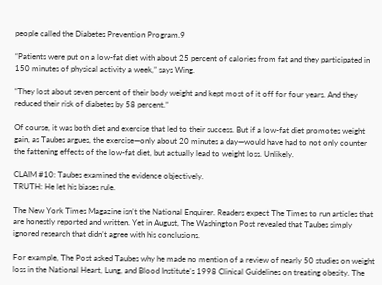people called the Diabetes Prevention Program.9

“Patients were put on a low-fat diet with about 25 percent of calories from fat and they participated in 150 minutes of physical activity a week,” says Wing.

“They lost about seven percent of their body weight and kept most of it off for four years. And they reduced their risk of diabetes by 58 percent.”

Of course, it was both diet and exercise that led to their success. But if a low-fat diet promotes weight gain, as Taubes argues, the exercise—only about 20 minutes a day—would have had to not only counter the fattening effects of the low-fat diet, but actually lead to weight loss. Unlikely.

CLAIM #10: Taubes examined the evidence objectively.
TRUTH: He let his biases rule.

The New York Times Magazine isn’t the National Enquirer. Readers expect The Times to run articles that are honestly reported and written. Yet in August, The Washington Post revealed that Taubes simply ignored research that didn’t agree with his conclusions.

For example, The Post asked Taubes why he made no mention of a review of nearly 50 studies on weight loss in the National Heart, Lung, and Blood Institute’s 1998 Clinical Guidelines on treating obesity. The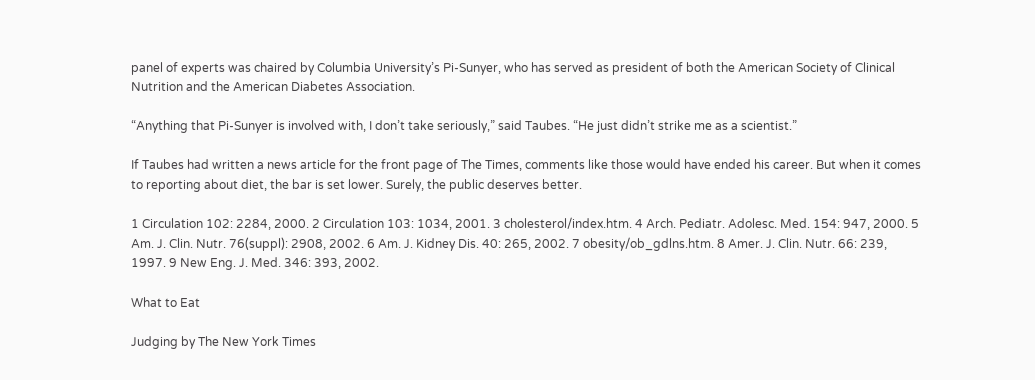panel of experts was chaired by Columbia University’s Pi-Sunyer, who has served as president of both the American Society of Clinical Nutrition and the American Diabetes Association.

“Anything that Pi-Sunyer is involved with, I don’t take seriously,” said Taubes. “He just didn’t strike me as a scientist.”

If Taubes had written a news article for the front page of The Times, comments like those would have ended his career. But when it comes to reporting about diet, the bar is set lower. Surely, the public deserves better.

1 Circulation 102: 2284, 2000. 2 Circulation 103: 1034, 2001. 3 cholesterol/index.htm. 4 Arch. Pediatr. Adolesc. Med. 154: 947, 2000. 5 Am. J. Clin. Nutr. 76(suppl): 2908, 2002. 6 Am. J. Kidney Dis. 40: 265, 2002. 7 obesity/ob_gdlns.htm. 8 Amer. J. Clin. Nutr. 66: 239, 1997. 9 New Eng. J. Med. 346: 393, 2002.

What to Eat

Judging by The New York Times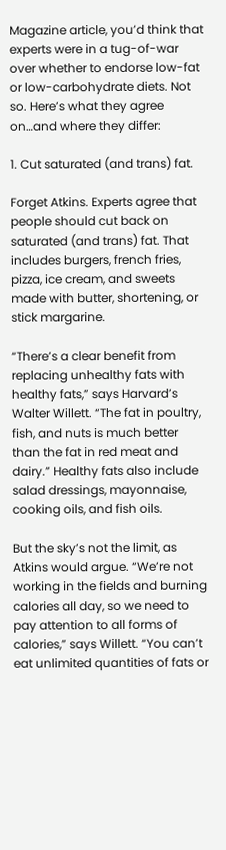Magazine article, you’d think that experts were in a tug-of-war over whether to endorse low-fat or low-carbohydrate diets. Not so. Here’s what they agree on…and where they differ:

1. Cut saturated (and trans) fat.

Forget Atkins. Experts agree that people should cut back on saturated (and trans) fat. That includes burgers, french fries, pizza, ice cream, and sweets made with butter, shortening, or stick margarine.

“There’s a clear benefit from replacing unhealthy fats with healthy fats,” says Harvard’s Walter Willett. “The fat in poultry, fish, and nuts is much better than the fat in red meat and dairy.” Healthy fats also include salad dressings, mayonnaise, cooking oils, and fish oils.

But the sky’s not the limit, as Atkins would argue. “We’re not working in the fields and burning calories all day, so we need to pay attention to all forms of calories,” says Willett. “You can’t eat unlimited quantities of fats or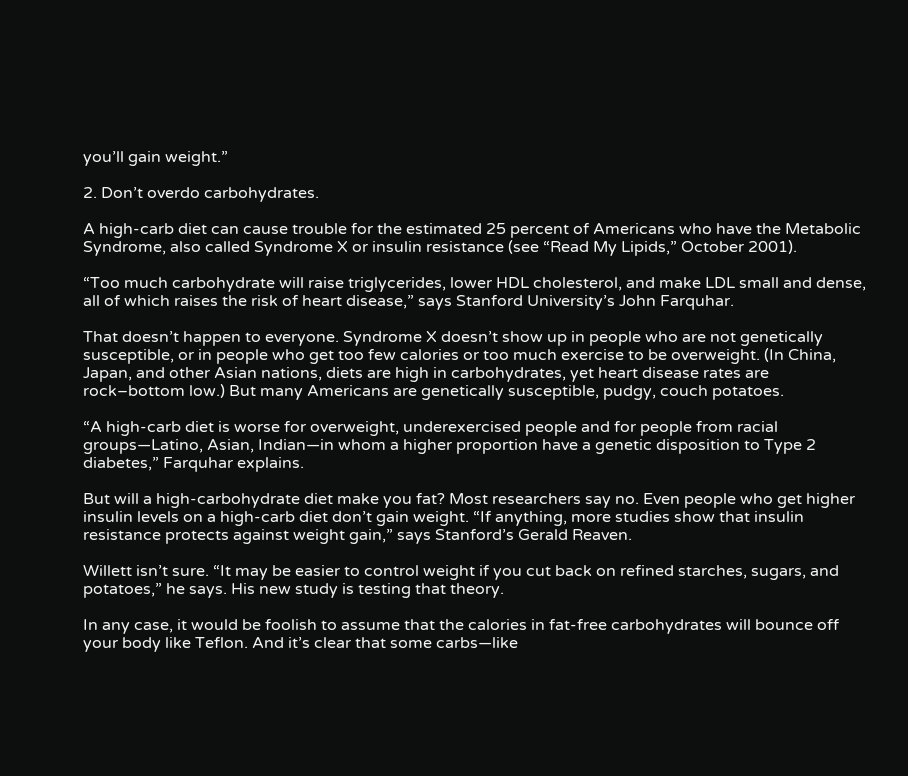you’ll gain weight.”

2. Don’t overdo carbohydrates.

A high-carb diet can cause trouble for the estimated 25 percent of Americans who have the Metabolic Syndrome, also called Syndrome X or insulin resistance (see “Read My Lipids,” October 2001).

“Too much carbohydrate will raise triglycerides, lower HDL cholesterol, and make LDL small and dense, all of which raises the risk of heart disease,” says Stanford University’s John Farquhar.

That doesn’t happen to everyone. Syndrome X doesn’t show up in people who are not genetically susceptible, or in people who get too few calories or too much exercise to be overweight. (In China, Japan, and other Asian nations, diets are high in carbohydrates, yet heart disease rates are rock–bottom low.) But many Americans are genetically susceptible, pudgy, couch potatoes.

“A high-carb diet is worse for overweight, underexercised people and for people from racial groups—Latino, Asian, Indian—in whom a higher proportion have a genetic disposition to Type 2 diabetes,” Farquhar explains.

But will a high-carbohydrate diet make you fat? Most researchers say no. Even people who get higher insulin levels on a high-carb diet don’t gain weight. “If anything, more studies show that insulin resistance protects against weight gain,” says Stanford’s Gerald Reaven.

Willett isn’t sure. “It may be easier to control weight if you cut back on refined starches, sugars, and potatoes,” he says. His new study is testing that theory.

In any case, it would be foolish to assume that the calories in fat-free carbohydrates will bounce off your body like Teflon. And it’s clear that some carbs—like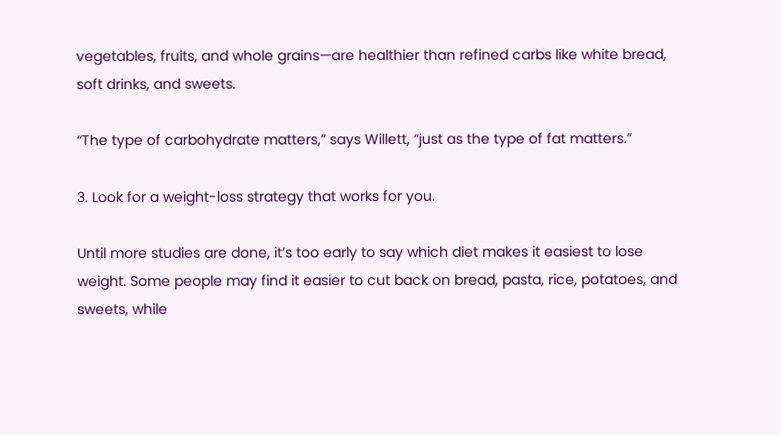vegetables, fruits, and whole grains—are healthier than refined carbs like white bread, soft drinks, and sweets.

“The type of carbohydrate matters,” says Willett, “just as the type of fat matters.”

3. Look for a weight-loss strategy that works for you.

Until more studies are done, it’s too early to say which diet makes it easiest to lose weight. Some people may find it easier to cut back on bread, pasta, rice, potatoes, and sweets, while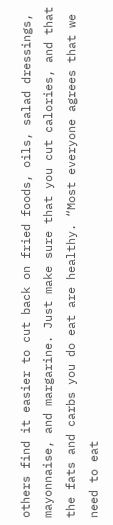others find it easier to cut back on fried foods, oils, salad dressings, mayonnaise, and margarine. Just make sure that you cut calories, and that the fats and carbs you do eat are healthy. “Most everyone agrees that we need to eat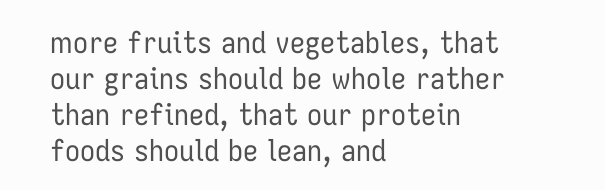more fruits and vegetables, that our grains should be whole rather than refined, that our protein foods should be lean, and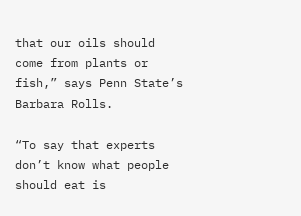that our oils should come from plants or fish,” says Penn State’s Barbara Rolls.

“To say that experts don’t know what people should eat is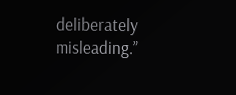deliberately misleading.”